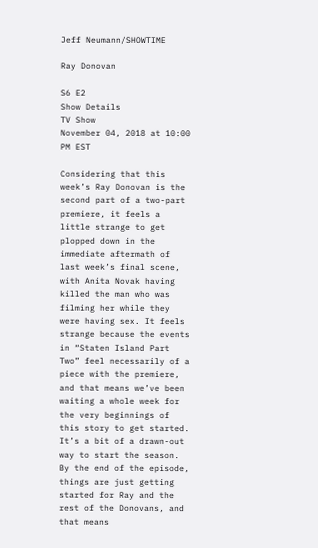Jeff Neumann/SHOWTIME

Ray Donovan

S6 E2
Show Details
TV Show
November 04, 2018 at 10:00 PM EST

Considering that this week’s Ray Donovan is the second part of a two-part premiere, it feels a little strange to get plopped down in the immediate aftermath of last week’s final scene, with Anita Novak having killed the man who was filming her while they were having sex. It feels strange because the events in “Staten Island Part Two” feel necessarily of a piece with the premiere, and that means we’ve been waiting a whole week for the very beginnings of this story to get started. It’s a bit of a drawn-out way to start the season. By the end of the episode, things are just getting started for Ray and the rest of the Donovans, and that means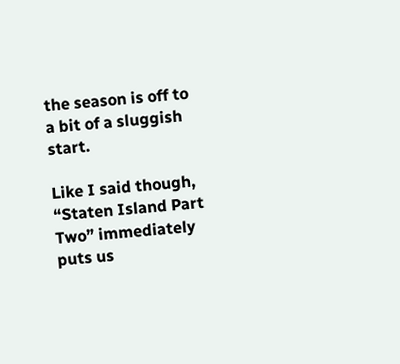the season is off to a bit of a sluggish start.

Like I said though, “Staten Island Part Two” immediately puts us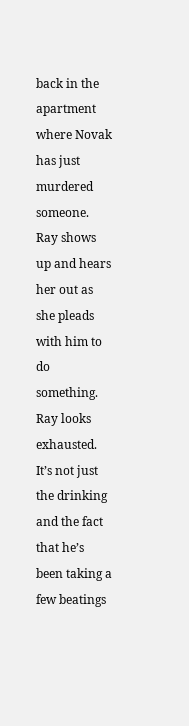back in the apartment where Novak has just murdered someone. Ray shows up and hears her out as she pleads with him to do something. Ray looks exhausted. It’s not just the drinking and the fact that he’s been taking a few beatings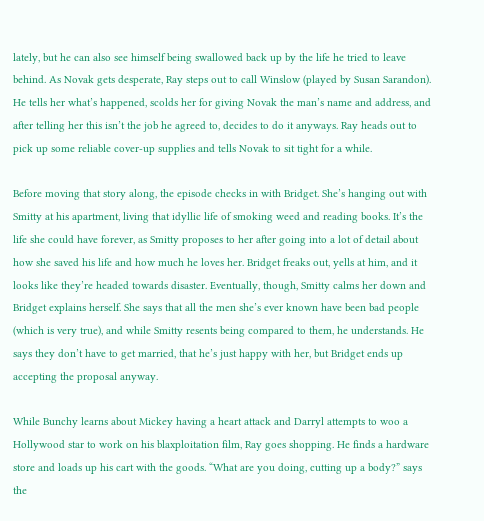lately, but he can also see himself being swallowed back up by the life he tried to leave behind. As Novak gets desperate, Ray steps out to call Winslow (played by Susan Sarandon). He tells her what’s happened, scolds her for giving Novak the man’s name and address, and after telling her this isn’t the job he agreed to, decides to do it anyways. Ray heads out to pick up some reliable cover-up supplies and tells Novak to sit tight for a while.

Before moving that story along, the episode checks in with Bridget. She’s hanging out with Smitty at his apartment, living that idyllic life of smoking weed and reading books. It’s the life she could have forever, as Smitty proposes to her after going into a lot of detail about how she saved his life and how much he loves her. Bridget freaks out, yells at him, and it looks like they’re headed towards disaster. Eventually, though, Smitty calms her down and Bridget explains herself. She says that all the men she’s ever known have been bad people (which is very true), and while Smitty resents being compared to them, he understands. He says they don’t have to get married, that he’s just happy with her, but Bridget ends up accepting the proposal anyway.

While Bunchy learns about Mickey having a heart attack and Darryl attempts to woo a Hollywood star to work on his blaxploitation film, Ray goes shopping. He finds a hardware store and loads up his cart with the goods. “What are you doing, cutting up a body?” says the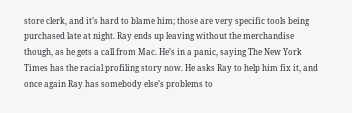store clerk, and it’s hard to blame him; those are very specific tools being purchased late at night. Ray ends up leaving without the merchandise though, as he gets a call from Mac. He’s in a panic, saying The New York Times has the racial profiling story now. He asks Ray to help him fix it, and once again Ray has somebody else’s problems to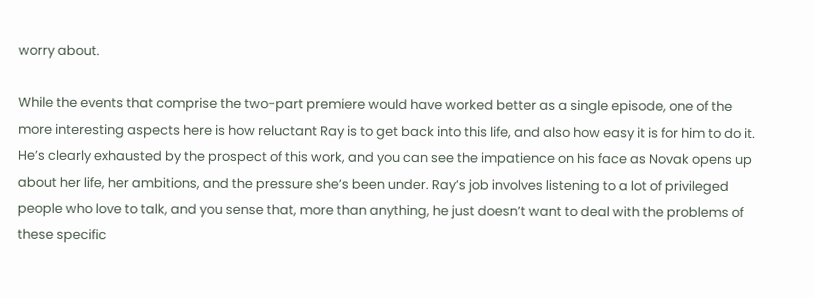worry about.

While the events that comprise the two-part premiere would have worked better as a single episode, one of the more interesting aspects here is how reluctant Ray is to get back into this life, and also how easy it is for him to do it. He’s clearly exhausted by the prospect of this work, and you can see the impatience on his face as Novak opens up about her life, her ambitions, and the pressure she’s been under. Ray’s job involves listening to a lot of privileged people who love to talk, and you sense that, more than anything, he just doesn’t want to deal with the problems of these specific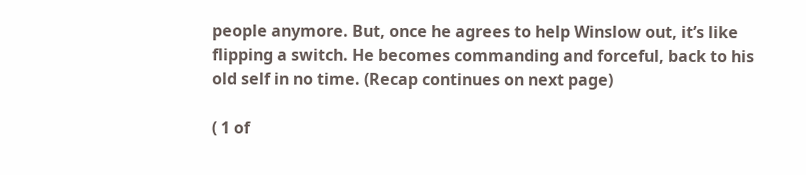people anymore. But, once he agrees to help Winslow out, it’s like flipping a switch. He becomes commanding and forceful, back to his old self in no time. (Recap continues on next page)

( 1 of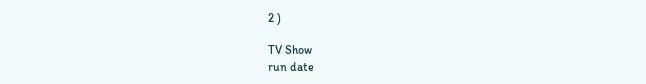2 )

TV Show
run date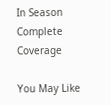In Season
Complete Coverage

You May Like